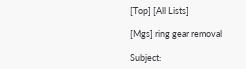[Top] [All Lists]

[Mgs] ring gear removal

Subject: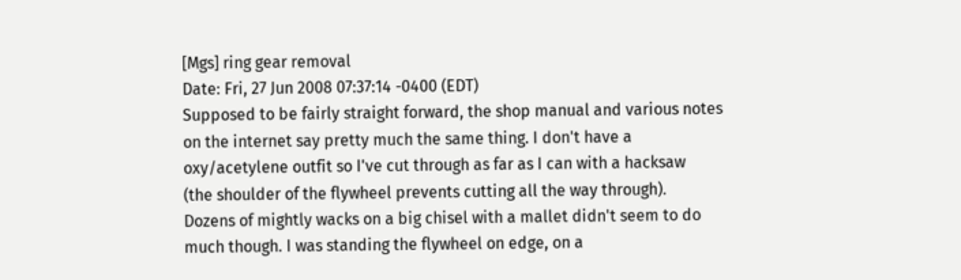[Mgs] ring gear removal
Date: Fri, 27 Jun 2008 07:37:14 -0400 (EDT)
Supposed to be fairly straight forward, the shop manual and various notes
on the internet say pretty much the same thing. I don't have a
oxy/acetylene outfit so I've cut through as far as I can with a hacksaw
(the shoulder of the flywheel prevents cutting all the way through).
Dozens of mightly wacks on a big chisel with a mallet didn't seem to do
much though. I was standing the flywheel on edge, on a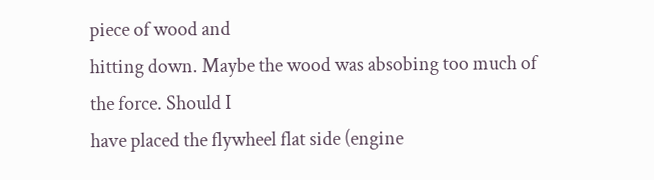piece of wood and
hitting down. Maybe the wood was absobing too much of the force. Should I
have placed the flywheel flat side (engine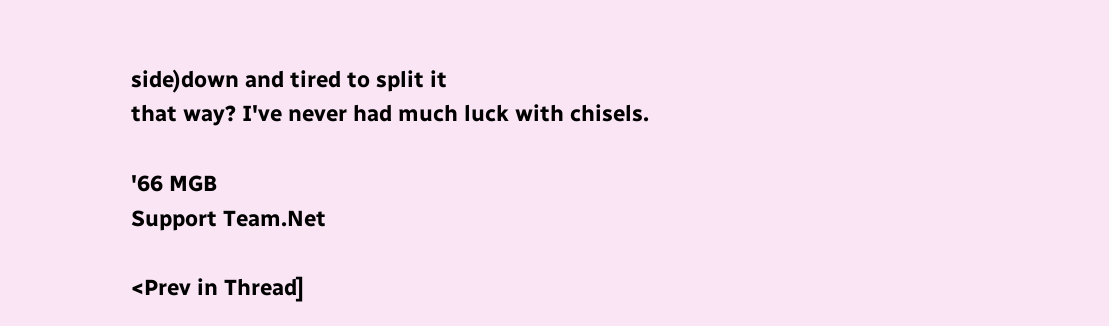side)down and tired to split it
that way? I've never had much luck with chisels.

'66 MGB
Support Team.Net

<Prev in Thread]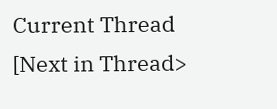Current Thread [Next in Thread>